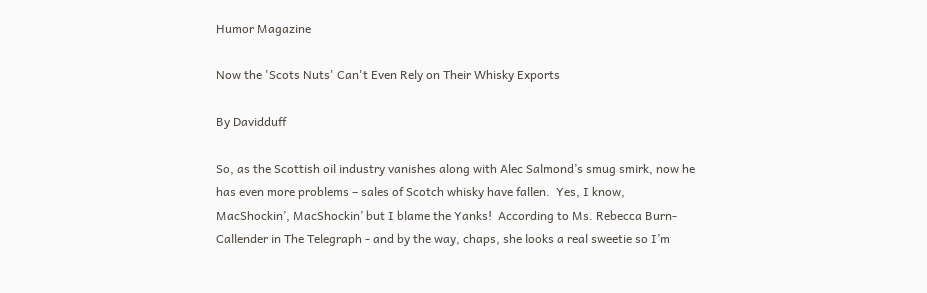Humor Magazine

Now the 'Scots Nuts' Can't Even Rely on Their Whisky Exports

By Davidduff

So, as the Scottish oil industry vanishes along with Alec Salmond’s smug smirk, now he has even more problems – sales of Scotch whisky have fallen.  Yes, I know, MacShockin’, MacShockin’ but I blame the Yanks!  According to Ms. Rebecca Burn-Callender in The Telegraph - and by the way, chaps, she looks a real sweetie so I’m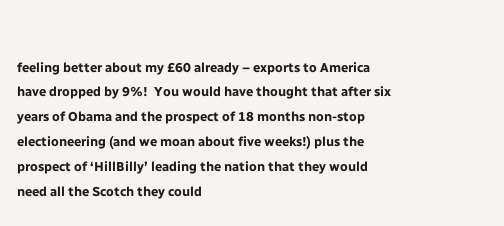feeling better about my £60 already – exports to America have dropped by 9%!  You would have thought that after six years of Obama and the prospect of 18 months non-stop electioneering (and we moan about five weeks!) plus the prospect of ‘HillBilly’ leading the nation that they would need all the Scotch they could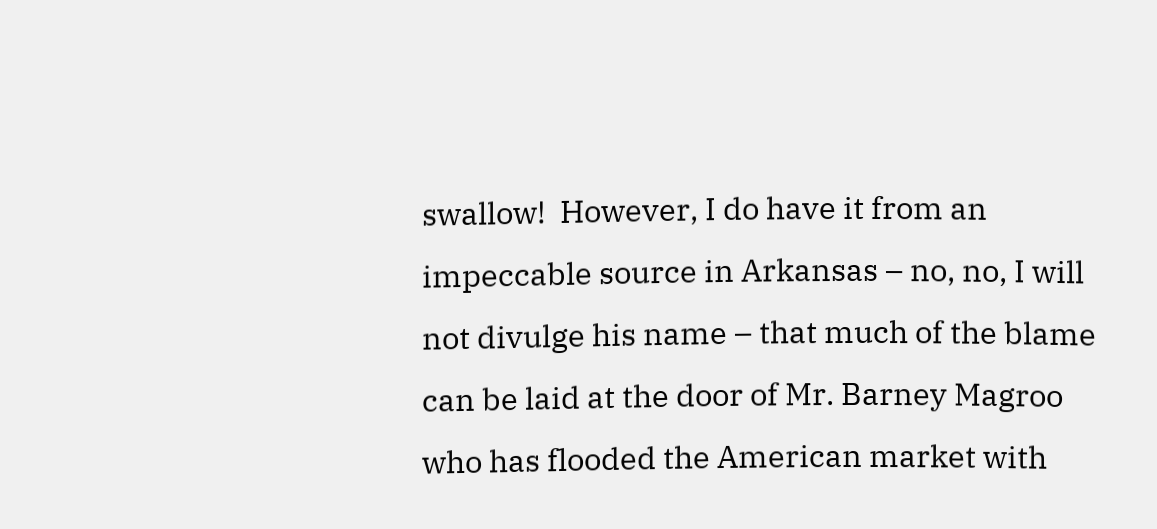swallow!  However, I do have it from an impeccable source in Arkansas – no, no, I will not divulge his name – that much of the blame can be laid at the door of Mr. Barney Magroo who has flooded the American market with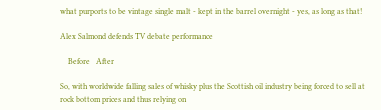what purports to be vintage single malt - kept in the barrel overnight - yes, as long as that!

Alex Salmond defends TV debate performance

    Before   After

So, with worldwide falling sales of whisky plus the Scottish oil industry being forced to sell at rock bottom prices and thus relying on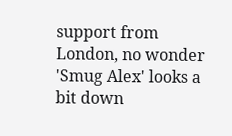support from London, no wonder 'Smug Alex' looks a bit down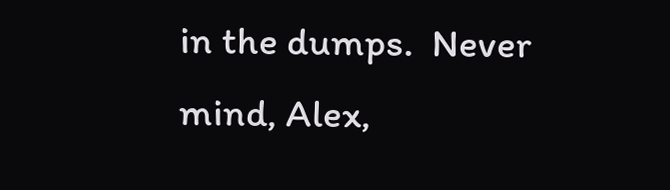in the dumps.  Never mind, Alex,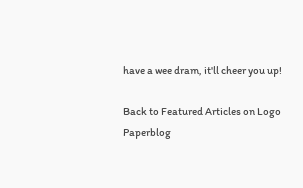have a wee dram, it'll cheer you up!

Back to Featured Articles on Logo Paperblog